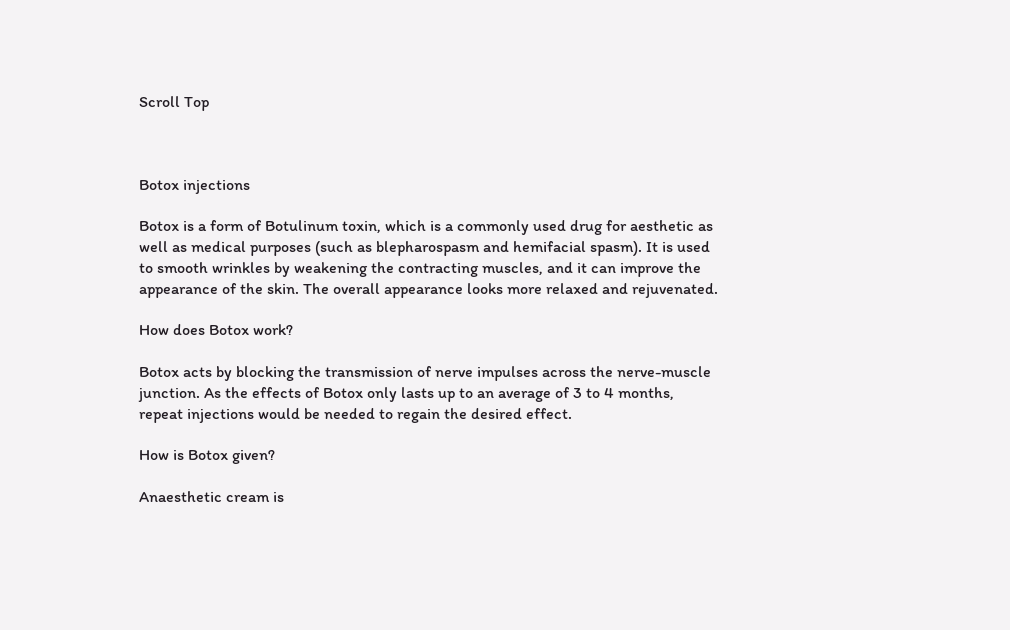Scroll Top



Botox injections

Botox is a form of Botulinum toxin, which is a commonly used drug for aesthetic as well as medical purposes (such as blepharospasm and hemifacial spasm). It is used to smooth wrinkles by weakening the contracting muscles, and it can improve the appearance of the skin. The overall appearance looks more relaxed and rejuvenated.

How does Botox work?

Botox acts by blocking the transmission of nerve impulses across the nerve-muscle junction. As the effects of Botox only lasts up to an average of 3 to 4 months, repeat injections would be needed to regain the desired effect.

How is Botox given?

Anaesthetic cream is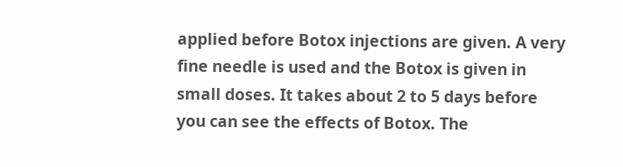applied before Botox injections are given. A very fine needle is used and the Botox is given in small doses. It takes about 2 to 5 days before you can see the effects of Botox. The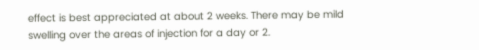effect is best appreciated at about 2 weeks. There may be mild swelling over the areas of injection for a day or 2.